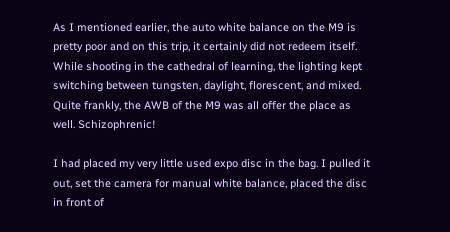As I mentioned earlier, the auto white balance on the M9 is pretty poor and on this trip, it certainly did not redeem itself. While shooting in the cathedral of learning, the lighting kept switching between tungsten, daylight, florescent, and mixed. Quite frankly, the AWB of the M9 was all offer the place as well. Schizophrenic!

I had placed my very little used expo disc in the bag. I pulled it out, set the camera for manual white balance, placed the disc in front of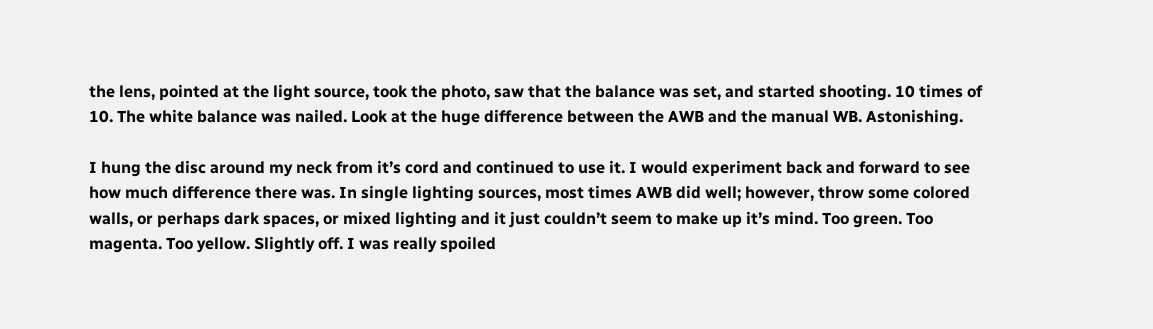the lens, pointed at the light source, took the photo, saw that the balance was set, and started shooting. 10 times of 10. The white balance was nailed. Look at the huge difference between the AWB and the manual WB. Astonishing.

I hung the disc around my neck from it’s cord and continued to use it. I would experiment back and forward to see how much difference there was. In single lighting sources, most times AWB did well; however, throw some colored walls, or perhaps dark spaces, or mixed lighting and it just couldn’t seem to make up it’s mind. Too green. Too magenta. Too yellow. Slightly off. I was really spoiled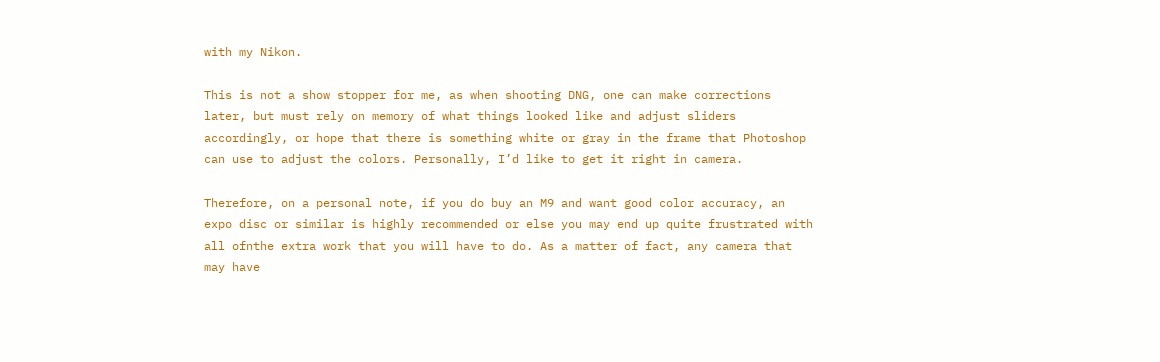with my Nikon.

This is not a show stopper for me, as when shooting DNG, one can make corrections later, but must rely on memory of what things looked like and adjust sliders accordingly, or hope that there is something white or gray in the frame that Photoshop can use to adjust the colors. Personally, I’d like to get it right in camera.

Therefore, on a personal note, if you do buy an M9 and want good color accuracy, an expo disc or similar is highly recommended or else you may end up quite frustrated with all ofnthe extra work that you will have to do. As a matter of fact, any camera that may have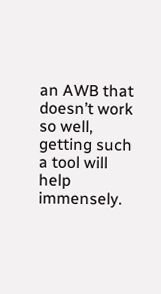an AWB that doesn’t work so well, getting such a tool will help immensely.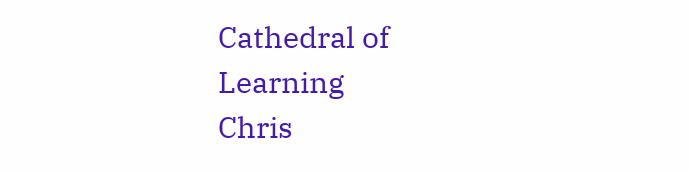Cathedral of Learning
Chris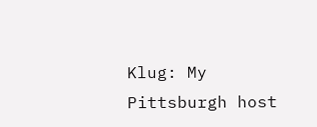Klug: My Pittsburgh host